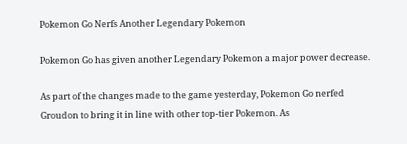Pokemon Go Nerfs Another Legendary Pokemon

Pokemon Go has given another Legendary Pokemon a major power decrease.

As part of the changes made to the game yesterday, Pokemon Go nerfed Groudon to bring it in line with other top-tier Pokemon. As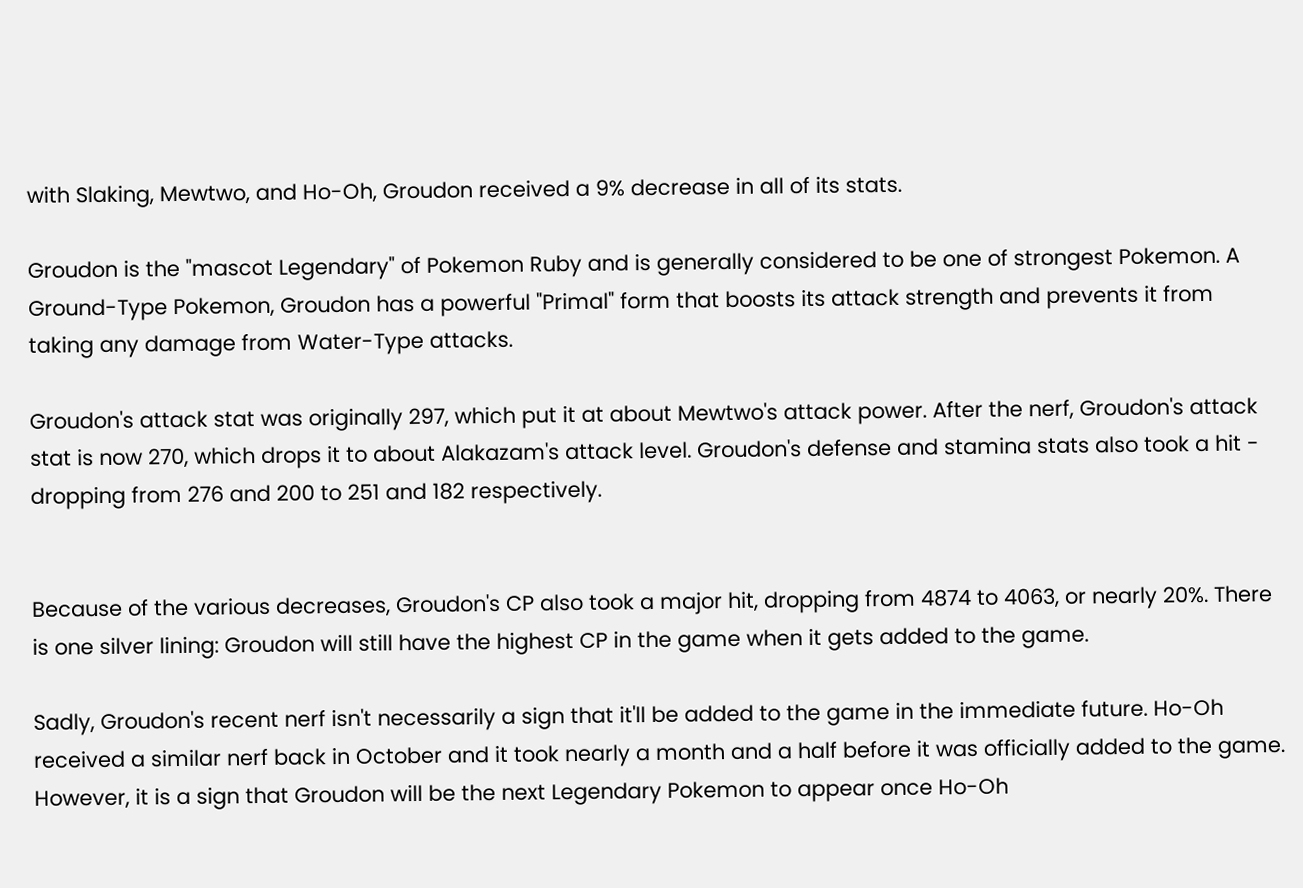with Slaking, Mewtwo, and Ho-Oh, Groudon received a 9% decrease in all of its stats.

Groudon is the "mascot Legendary" of Pokemon Ruby and is generally considered to be one of strongest Pokemon. A Ground-Type Pokemon, Groudon has a powerful "Primal" form that boosts its attack strength and prevents it from taking any damage from Water-Type attacks.

Groudon's attack stat was originally 297, which put it at about Mewtwo's attack power. After the nerf, Groudon's attack stat is now 270, which drops it to about Alakazam's attack level. Groudon's defense and stamina stats also took a hit - dropping from 276 and 200 to 251 and 182 respectively.


Because of the various decreases, Groudon's CP also took a major hit, dropping from 4874 to 4063, or nearly 20%. There is one silver lining: Groudon will still have the highest CP in the game when it gets added to the game.

Sadly, Groudon's recent nerf isn't necessarily a sign that it'll be added to the game in the immediate future. Ho-Oh received a similar nerf back in October and it took nearly a month and a half before it was officially added to the game. However, it is a sign that Groudon will be the next Legendary Pokemon to appear once Ho-Oh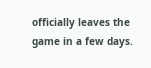officially leaves the game in a few days.